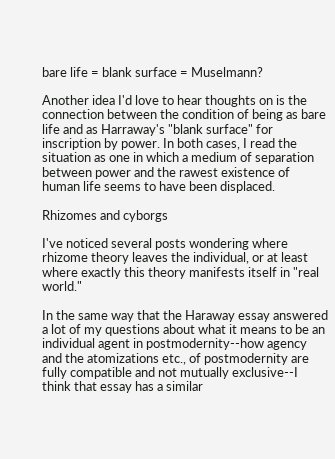bare life = blank surface = Muselmann?

Another idea I'd love to hear thoughts on is the connection between the condition of being as bare life and as Harraway's "blank surface" for inscription by power. In both cases, I read the situation as one in which a medium of separation between power and the rawest existence of human life seems to have been displaced.

Rhizomes and cyborgs

I've noticed several posts wondering where rhizome theory leaves the individual, or at least where exactly this theory manifests itself in "real world."

In the same way that the Haraway essay answered a lot of my questions about what it means to be an individual agent in postmodernity--how agency and the atomizations etc., of postmodernity are fully compatible and not mutually exclusive--I think that essay has a similar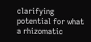clarifying potential for what a rhizomatic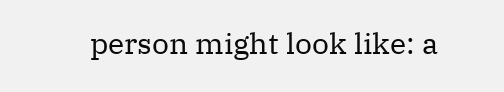person might look like: a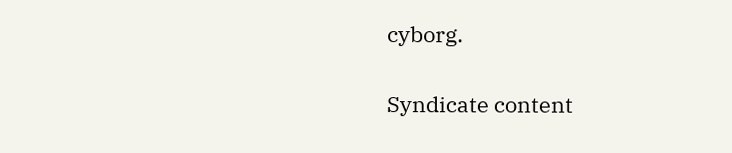cyborg.

Syndicate content